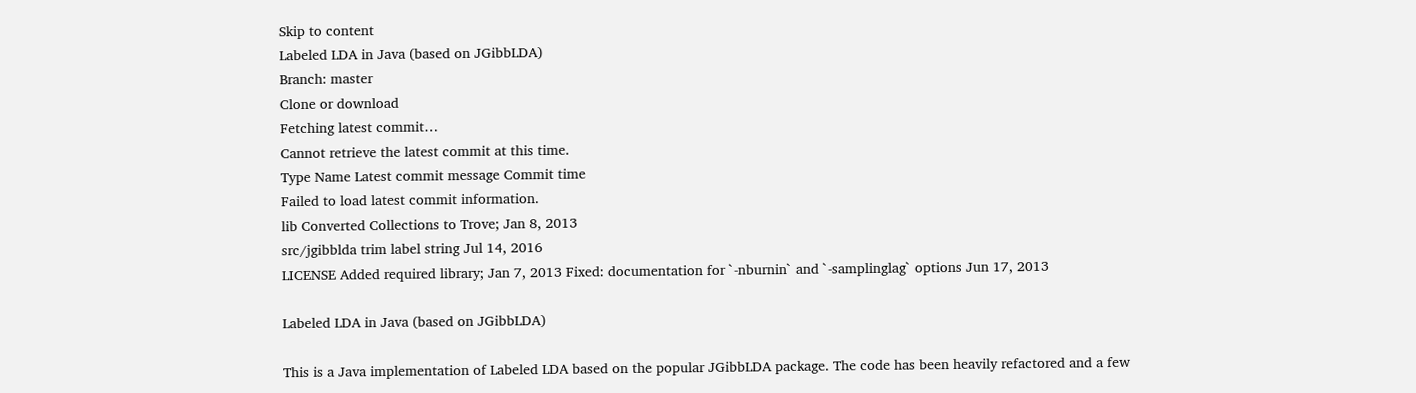Skip to content
Labeled LDA in Java (based on JGibbLDA)
Branch: master
Clone or download
Fetching latest commit…
Cannot retrieve the latest commit at this time.
Type Name Latest commit message Commit time
Failed to load latest commit information.
lib Converted Collections to Trove; Jan 8, 2013
src/jgibblda trim label string Jul 14, 2016
LICENSE Added required library; Jan 7, 2013 Fixed: documentation for `-nburnin` and `-samplinglag` options Jun 17, 2013

Labeled LDA in Java (based on JGibbLDA)

This is a Java implementation of Labeled LDA based on the popular JGibbLDA package. The code has been heavily refactored and a few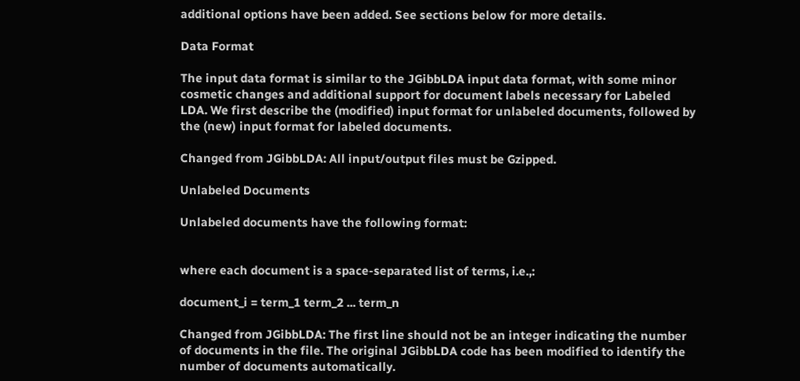additional options have been added. See sections below for more details.

Data Format

The input data format is similar to the JGibbLDA input data format, with some minor cosmetic changes and additional support for document labels necessary for Labeled LDA. We first describe the (modified) input format for unlabeled documents, followed by the (new) input format for labeled documents.

Changed from JGibbLDA: All input/output files must be Gzipped.

Unlabeled Documents

Unlabeled documents have the following format:


where each document is a space-separated list of terms, i.e.,:

document_i = term_1 term_2 ... term_n

Changed from JGibbLDA: The first line should not be an integer indicating the number of documents in the file. The original JGibbLDA code has been modified to identify the number of documents automatically.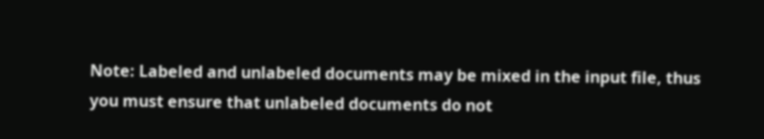Note: Labeled and unlabeled documents may be mixed in the input file, thus you must ensure that unlabeled documents do not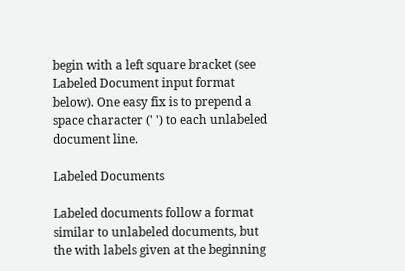begin with a left square bracket (see Labeled Document input format below). One easy fix is to prepend a space character (' ') to each unlabeled document line.

Labeled Documents

Labeled documents follow a format similar to unlabeled documents, but the with labels given at the beginning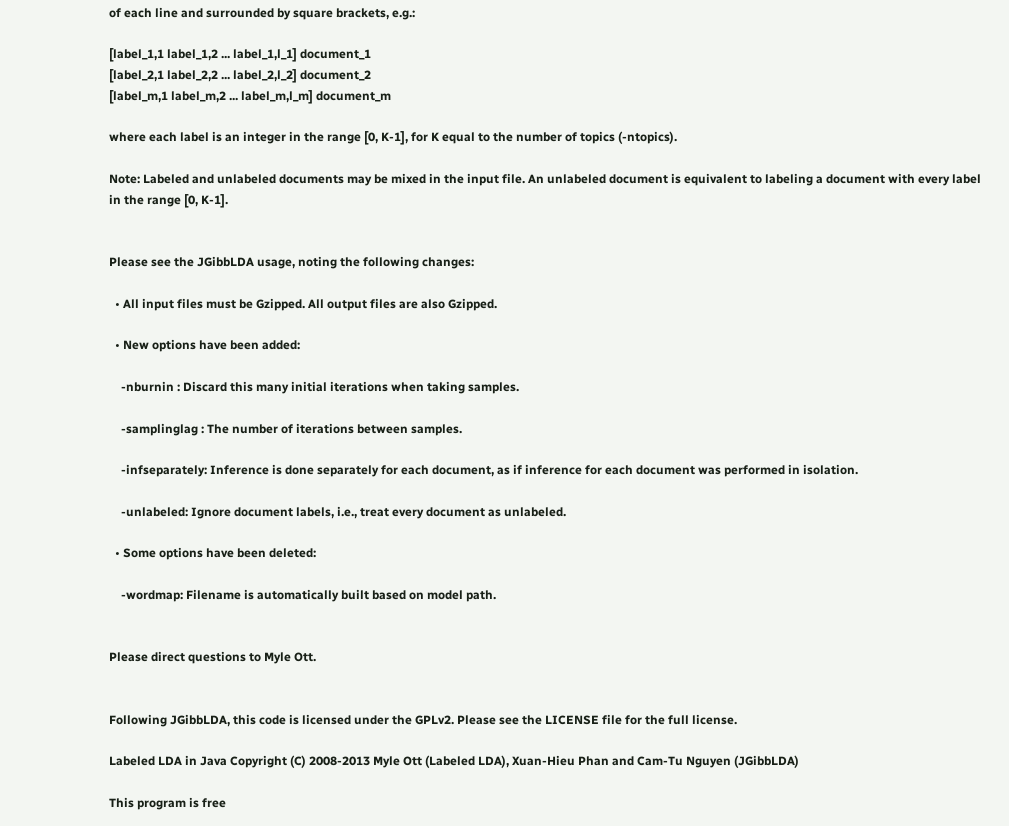of each line and surrounded by square brackets, e.g.:

[label_1,1 label_1,2 ... label_1,l_1] document_1
[label_2,1 label_2,2 ... label_2,l_2] document_2
[label_m,1 label_m,2 ... label_m,l_m] document_m

where each label is an integer in the range [0, K-1], for K equal to the number of topics (-ntopics).

Note: Labeled and unlabeled documents may be mixed in the input file. An unlabeled document is equivalent to labeling a document with every label in the range [0, K-1].


Please see the JGibbLDA usage, noting the following changes:

  • All input files must be Gzipped. All output files are also Gzipped.

  • New options have been added:

    -nburnin : Discard this many initial iterations when taking samples.

    -samplinglag : The number of iterations between samples.

    -infseparately: Inference is done separately for each document, as if inference for each document was performed in isolation.

    -unlabeled: Ignore document labels, i.e., treat every document as unlabeled.

  • Some options have been deleted:

    -wordmap: Filename is automatically built based on model path.


Please direct questions to Myle Ott.


Following JGibbLDA, this code is licensed under the GPLv2. Please see the LICENSE file for the full license.

Labeled LDA in Java Copyright (C) 2008-2013 Myle Ott (Labeled LDA), Xuan-Hieu Phan and Cam-Tu Nguyen (JGibbLDA)

This program is free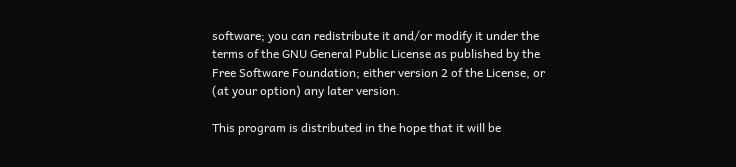software; you can redistribute it and/or modify it under the terms of the GNU General Public License as published by the Free Software Foundation; either version 2 of the License, or (at your option) any later version.

This program is distributed in the hope that it will be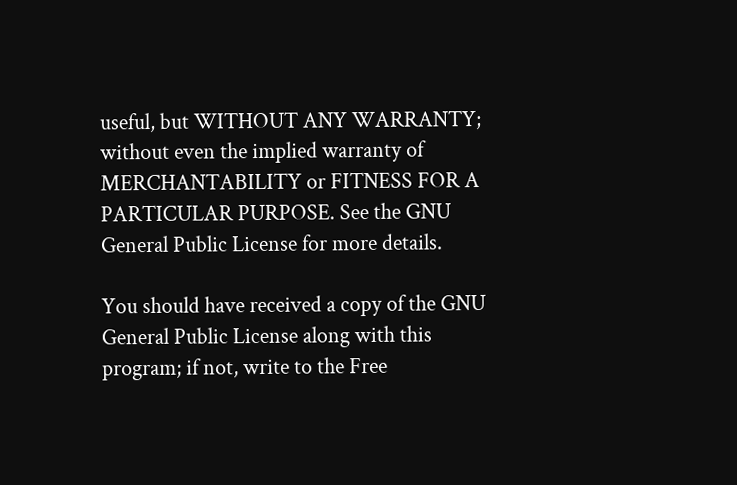useful, but WITHOUT ANY WARRANTY; without even the implied warranty of MERCHANTABILITY or FITNESS FOR A PARTICULAR PURPOSE. See the GNU General Public License for more details.

You should have received a copy of the GNU General Public License along with this program; if not, write to the Free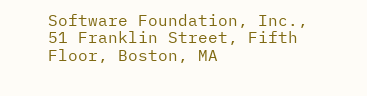Software Foundation, Inc., 51 Franklin Street, Fifth Floor, Boston, MA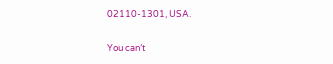02110-1301, USA.

You can’t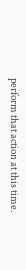perform that action at this time.